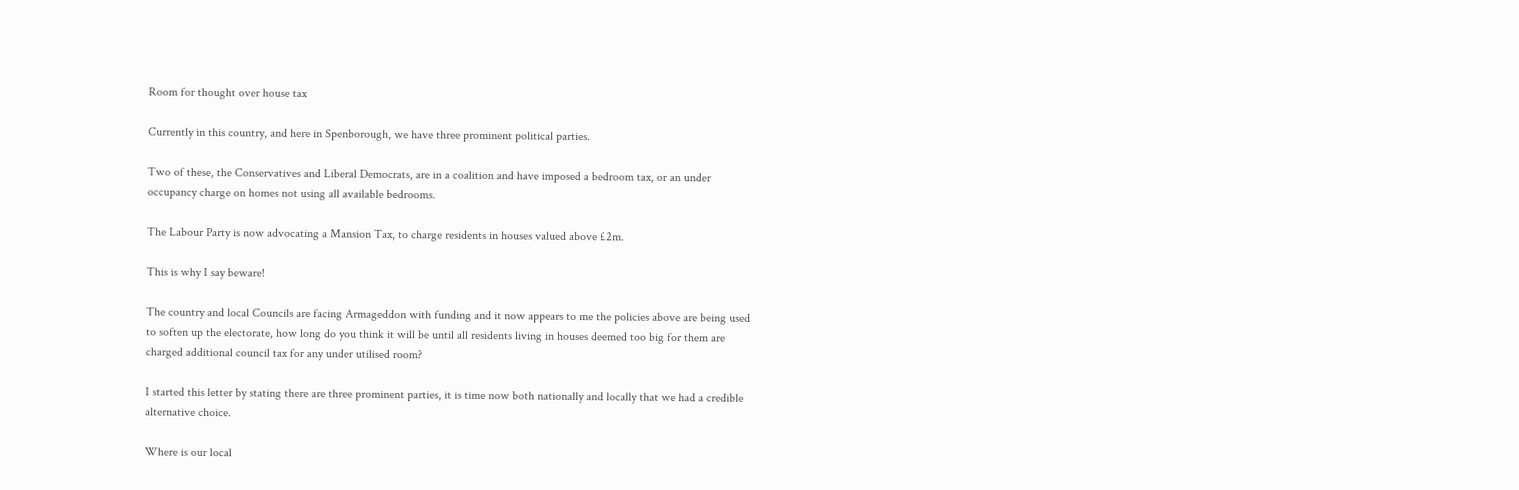Room for thought over house tax

Currently in this country, and here in Spenborough, we have three prominent political parties.

Two of these, the Conservatives and Liberal Democrats, are in a coalition and have imposed a bedroom tax, or an under occupancy charge on homes not using all available bedrooms.

The Labour Party is now advocating a Mansion Tax, to charge residents in houses valued above £2m.

This is why I say beware!

The country and local Councils are facing Armageddon with funding and it now appears to me the policies above are being used to soften up the electorate, how long do you think it will be until all residents living in houses deemed too big for them are charged additional council tax for any under utilised room?

I started this letter by stating there are three prominent parties, it is time now both nationally and locally that we had a credible alternative choice.

Where is our local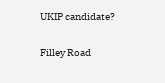UKIP candidate?


Filley Road